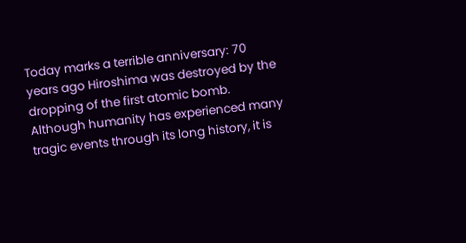Today marks a terrible anniversary: 70 years ago Hiroshima was destroyed by the dropping of the first atomic bomb. Although humanity has experienced many tragic events through its long history, it is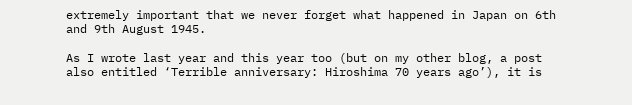extremely important that we never forget what happened in Japan on 6th and 9th August 1945.

As I wrote last year and this year too (but on my other blog, a post also entitled ‘Terrible anniversary: Hiroshima 70 years ago’), it is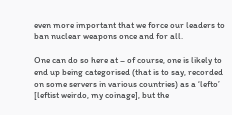even more important that we force our leaders to ban nuclear weapons once and for all.

One can do so here at – of course, one is likely to end up being categorised (that is to say, recorded on some servers in various countries) as a ‘lefto’ [leftist weirdo, my coinage], but the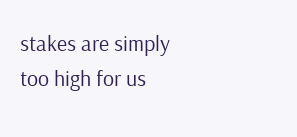stakes are simply too high for us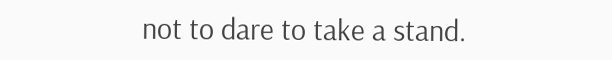not to dare to take a stand.